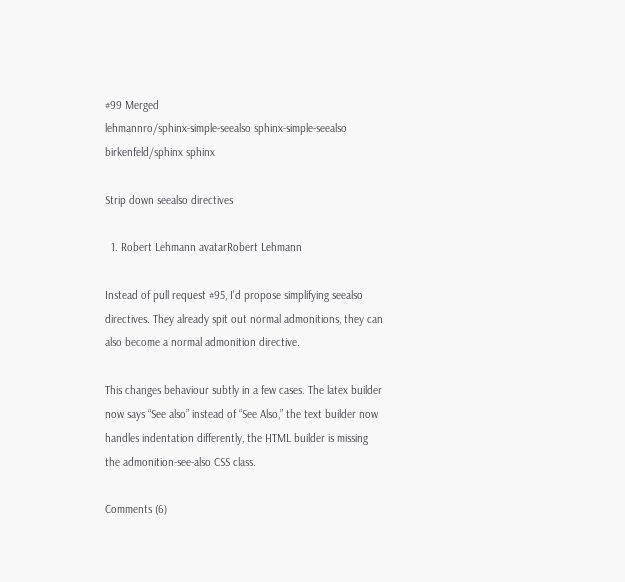#99 Merged
lehmannro/sphinx-simple-seealso sphinx-simple-seealso
birkenfeld/sphinx sphinx

Strip down seealso directives

  1. Robert Lehmann avatarRobert Lehmann

Instead of pull request #95, I'd propose simplifying seealso directives. They already spit out normal admonitions, they can also become a normal admonition directive.

This changes behaviour subtly in a few cases. The latex builder now says “See also” instead of “See Also,” the text builder now handles indentation differently, the HTML builder is missing the admonition-see-also CSS class.

Comments (6)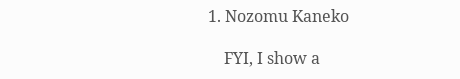1. Nozomu Kaneko

    FYI, I show a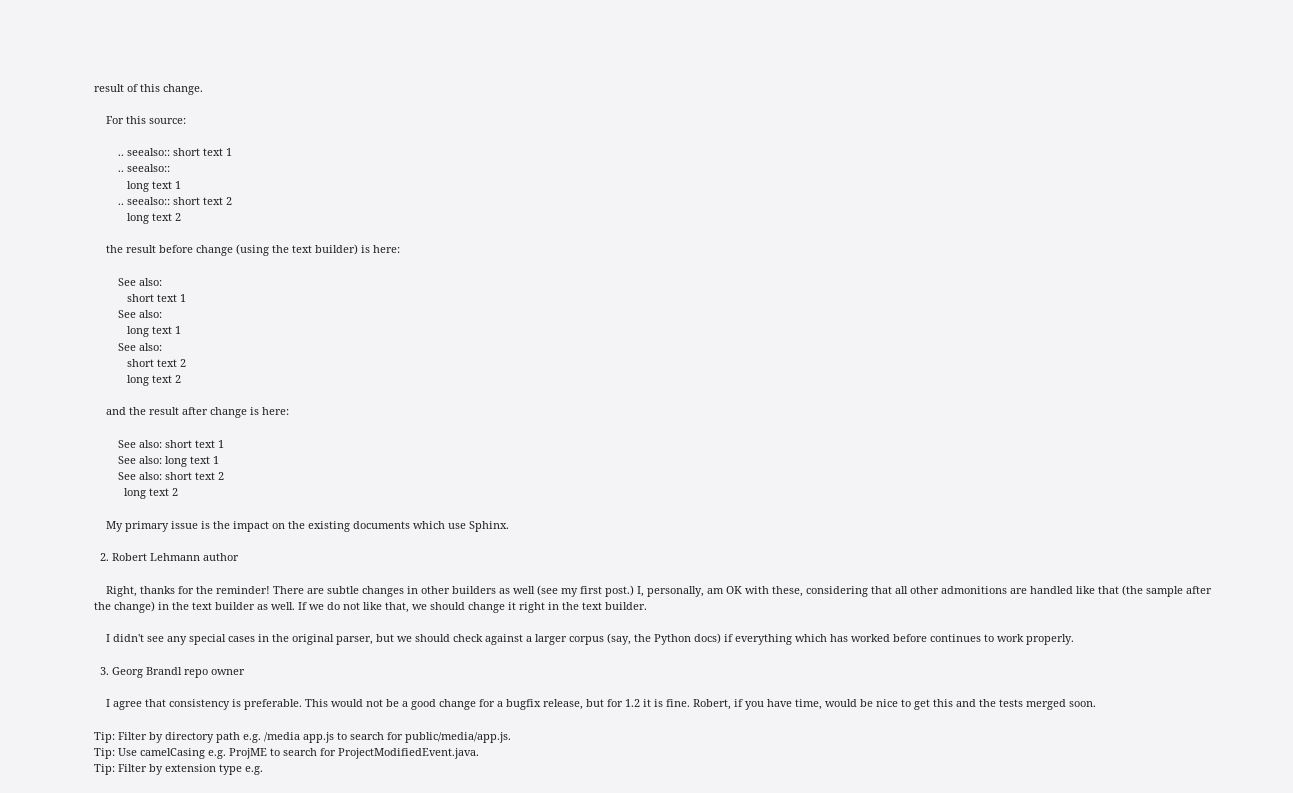result of this change.

    For this source:

        .. seealso:: short text 1
        .. seealso::
           long text 1
        .. seealso:: short text 2
           long text 2

    the result before change (using the text builder) is here:

        See also:
           short text 1
        See also:
           long text 1
        See also:
           short text 2
           long text 2

    and the result after change is here:

        See also: short text 1
        See also: long text 1
        See also: short text 2
          long text 2

    My primary issue is the impact on the existing documents which use Sphinx.

  2. Robert Lehmann author

    Right, thanks for the reminder! There are subtle changes in other builders as well (see my first post.) I, personally, am OK with these, considering that all other admonitions are handled like that (the sample after the change) in the text builder as well. If we do not like that, we should change it right in the text builder.

    I didn't see any special cases in the original parser, but we should check against a larger corpus (say, the Python docs) if everything which has worked before continues to work properly.

  3. Georg Brandl repo owner

    I agree that consistency is preferable. This would not be a good change for a bugfix release, but for 1.2 it is fine. Robert, if you have time, would be nice to get this and the tests merged soon.

Tip: Filter by directory path e.g. /media app.js to search for public/media/app.js.
Tip: Use camelCasing e.g. ProjME to search for ProjectModifiedEvent.java.
Tip: Filter by extension type e.g.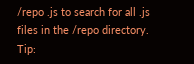/repo .js to search for all .js files in the /repo directory.
Tip: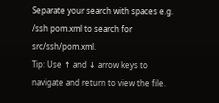Separate your search with spaces e.g. /ssh pom.xml to search for src/ssh/pom.xml.
Tip: Use ↑ and ↓ arrow keys to navigate and return to view the file.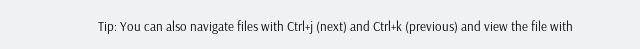Tip: You can also navigate files with Ctrl+j (next) and Ctrl+k (previous) and view the file with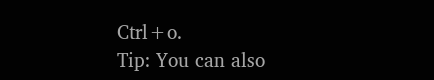Ctrl+o.
Tip: You can also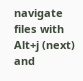navigate files with Alt+j (next) and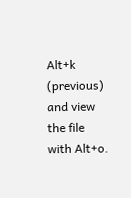Alt+k (previous) and view the file with Alt+o.